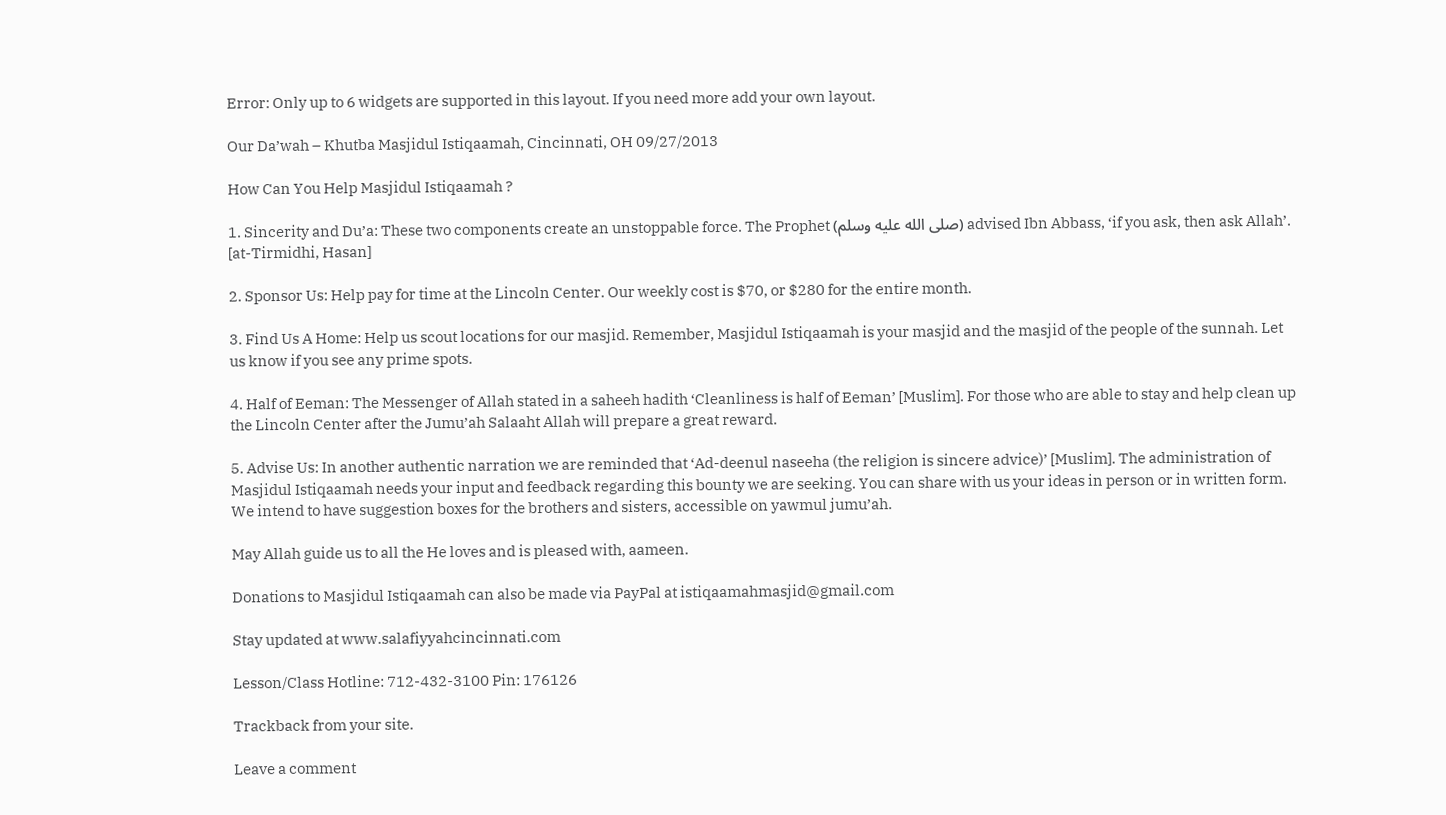Error: Only up to 6 widgets are supported in this layout. If you need more add your own layout.

Our Da’wah – Khutba Masjidul Istiqaamah, Cincinnati, OH 09/27/2013

How Can You Help Masjidul Istiqaamah ?

1. Sincerity and Du’a: These two components create an unstoppable force. The Prophet (صلى الله عليه وسلم) advised Ibn Abbass, ‘if you ask, then ask Allah’. [at-Tirmidhi, Hasan]

2. Sponsor Us: Help pay for time at the Lincoln Center. Our weekly cost is $70, or $280 for the entire month.

3. Find Us A Home: Help us scout locations for our masjid. Remember, Masjidul Istiqaamah is your masjid and the masjid of the people of the sunnah. Let us know if you see any prime spots.

4. Half of Eeman: The Messenger of Allah stated in a saheeh hadith ‘Cleanliness is half of Eeman’ [Muslim]. For those who are able to stay and help clean up the Lincoln Center after the Jumu’ah Salaaht Allah will prepare a great reward.

5. Advise Us: In another authentic narration we are reminded that ‘Ad-deenul naseeha (the religion is sincere advice)’ [Muslim]. The administration of Masjidul Istiqaamah needs your input and feedback regarding this bounty we are seeking. You can share with us your ideas in person or in written form. We intend to have suggestion boxes for the brothers and sisters, accessible on yawmul jumu’ah.

May Allah guide us to all the He loves and is pleased with, aameen.

Donations to Masjidul Istiqaamah can also be made via PayPal at istiqaamahmasjid@gmail.com

Stay updated at www.salafiyyahcincinnati.com

Lesson/Class Hotline: 712-432-3100 Pin: 176126

Trackback from your site.

Leave a comment